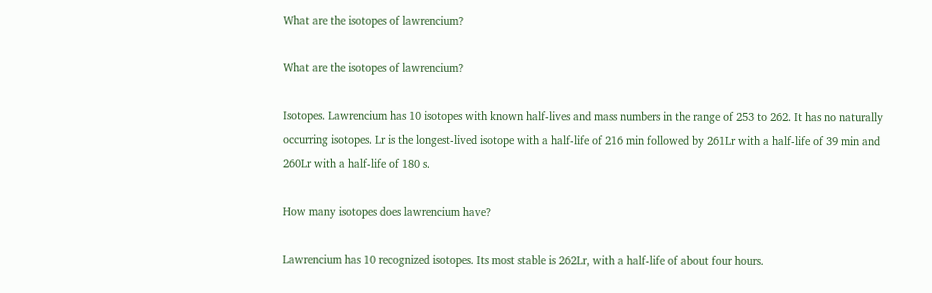What are the isotopes of lawrencium?

What are the isotopes of lawrencium?

Isotopes. Lawrencium has 10 isotopes with known half-lives and mass numbers in the range of 253 to 262. It has no naturally occurring isotopes. Lr is the longest-lived isotope with a half-life of 216 min followed by 261Lr with a half-life of 39 min and 260Lr with a half-life of 180 s.

How many isotopes does lawrencium have?

Lawrencium has 10 recognized isotopes. Its most stable is 262Lr, with a half-life of about four hours.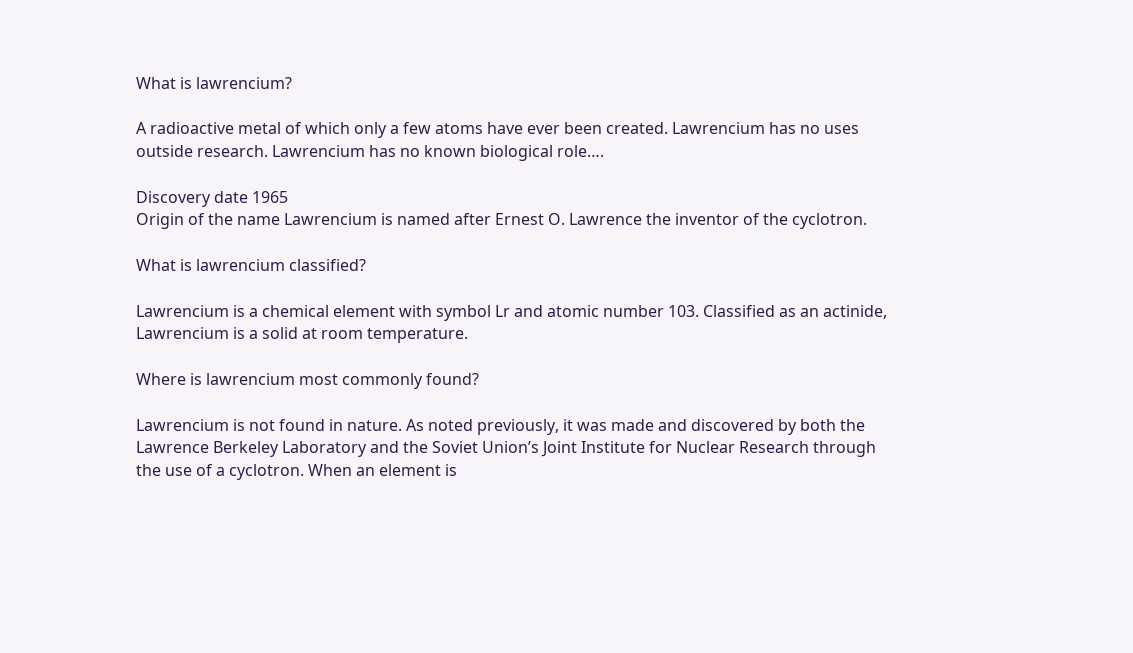What is lawrencium?

A radioactive metal of which only a few atoms have ever been created. Lawrencium has no uses outside research. Lawrencium has no known biological role….

Discovery date 1965
Origin of the name Lawrencium is named after Ernest O. Lawrence the inventor of the cyclotron.

What is lawrencium classified?

Lawrencium is a chemical element with symbol Lr and atomic number 103. Classified as an actinide, Lawrencium is a solid at room temperature.

Where is lawrencium most commonly found?

Lawrencium is not found in nature. As noted previously, it was made and discovered by both the Lawrence Berkeley Laboratory and the Soviet Union’s Joint Institute for Nuclear Research through the use of a cyclotron. When an element is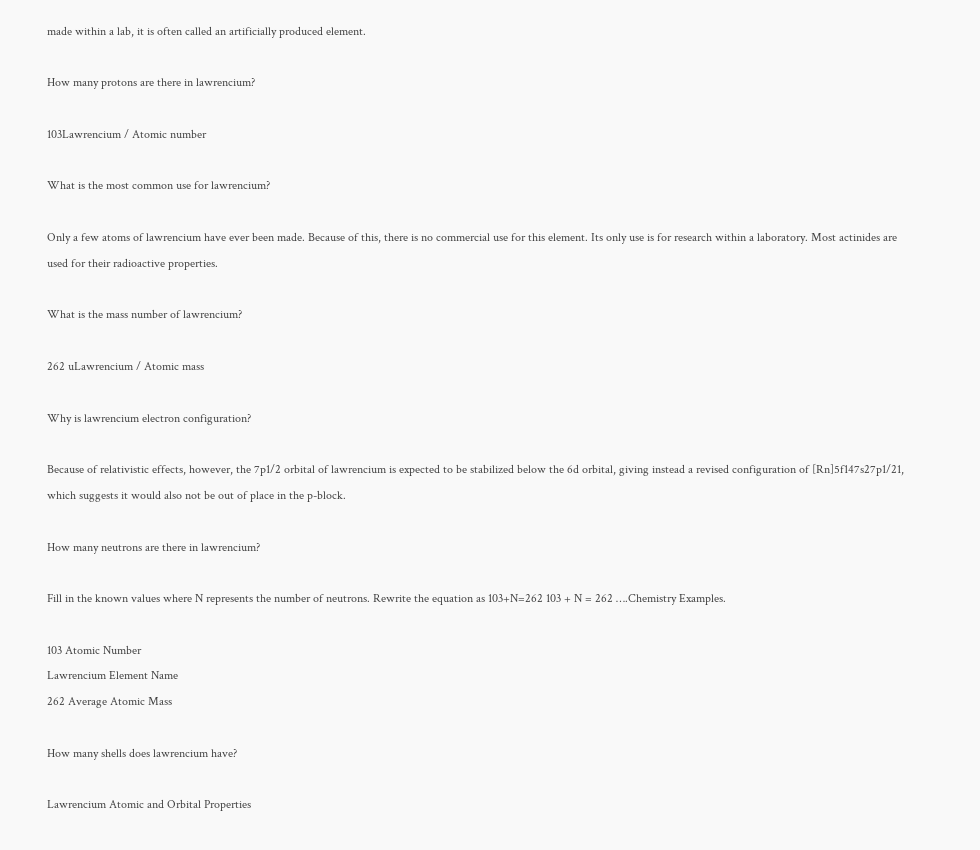made within a lab, it is often called an artificially produced element.

How many protons are there in lawrencium?

103Lawrencium / Atomic number

What is the most common use for lawrencium?

Only a few atoms of lawrencium have ever been made. Because of this, there is no commercial use for this element. Its only use is for research within a laboratory. Most actinides are used for their radioactive properties.

What is the mass number of lawrencium?

262 uLawrencium / Atomic mass

Why is lawrencium electron configuration?

Because of relativistic effects, however, the 7p1/2 orbital of lawrencium is expected to be stabilized below the 6d orbital, giving instead a revised configuration of [Rn]5f147s27p1/21, which suggests it would also not be out of place in the p-block.

How many neutrons are there in lawrencium?

Fill in the known values where N represents the number of neutrons. Rewrite the equation as 103+N=262 103 + N = 262 ….Chemistry Examples.

103 Atomic Number
Lawrencium Element Name
262 Average Atomic Mass

How many shells does lawrencium have?

Lawrencium Atomic and Orbital Properties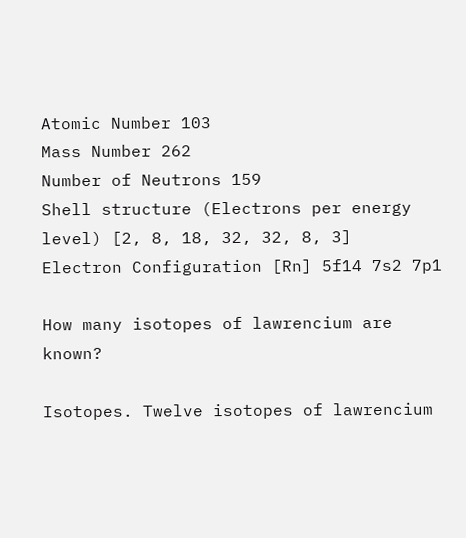Atomic Number 103
Mass Number 262
Number of Neutrons 159
Shell structure (Electrons per energy level) [2, 8, 18, 32, 32, 8, 3]
Electron Configuration [Rn] 5f14 7s2 7p1

How many isotopes of lawrencium are known?

Isotopes. Twelve isotopes of lawrencium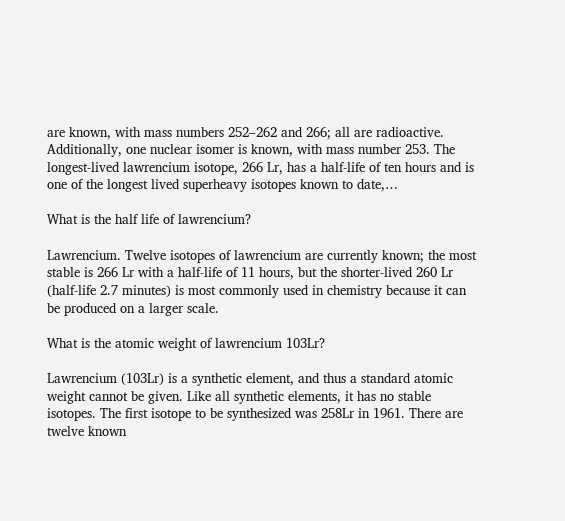are known, with mass numbers 252–262 and 266; all are radioactive. Additionally, one nuclear isomer is known, with mass number 253. The longest-lived lawrencium isotope, 266 Lr, has a half-life of ten hours and is one of the longest lived superheavy isotopes known to date,…

What is the half life of lawrencium?

Lawrencium. Twelve isotopes of lawrencium are currently known; the most stable is 266 Lr with a half-life of 11 hours, but the shorter-lived 260 Lr (half-life 2.7 minutes) is most commonly used in chemistry because it can be produced on a larger scale.

What is the atomic weight of lawrencium 103Lr?

Lawrencium (103Lr) is a synthetic element, and thus a standard atomic weight cannot be given. Like all synthetic elements, it has no stable isotopes. The first isotope to be synthesized was 258Lr in 1961. There are twelve known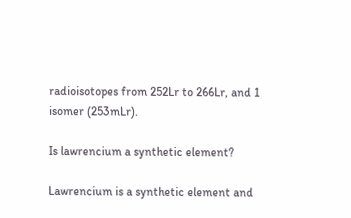radioisotopes from 252Lr to 266Lr, and 1 isomer (253mLr).

Is lawrencium a synthetic element?

Lawrencium is a synthetic element and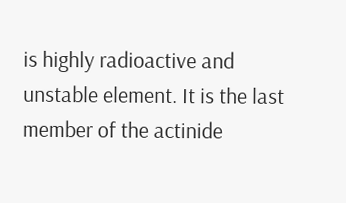is highly radioactive and unstable element. It is the last member of the actinide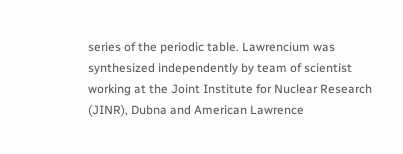series of the periodic table. Lawrencium was synthesized independently by team of scientist working at the Joint Institute for Nuclear Research (JINR), Dubna and American Lawrence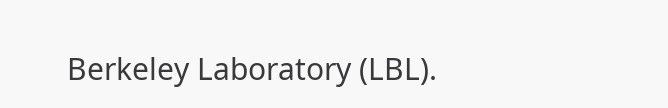Berkeley Laboratory (LBL).